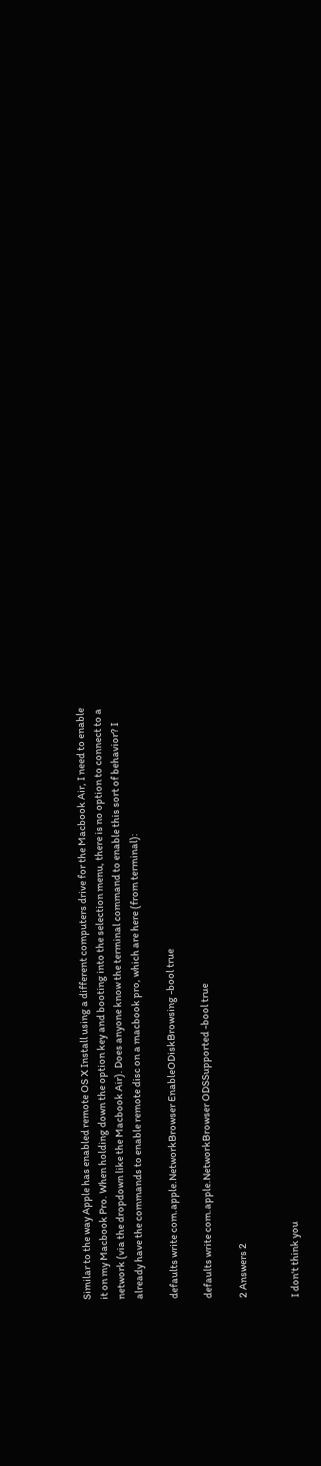Similar to the way Apple has enabled remote OS X Install using a different computers drive for the Macbook Air, I need to enable it on my Macbook Pro. When holding down the option key and booting into the selection menu, there is no option to connect to a network (via the dropdown like the Macbook Air). Does anyone know the terminal command to enable this sort of behavior? I already have the commands to enable remote disc on a macbook pro, which are here (from terminal):

defaults write com.apple.NetworkBrowser EnableODiskBrowsing -bool true

defaults write com.apple.NetworkBrowser ODSSupported -bool true

2 Answers 2


I don't think you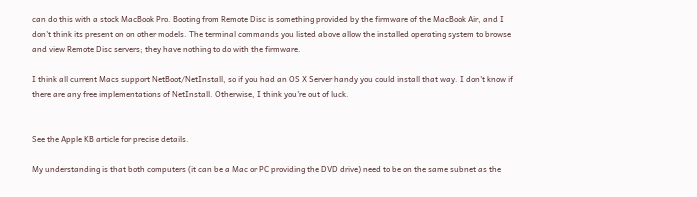can do this with a stock MacBook Pro. Booting from Remote Disc is something provided by the firmware of the MacBook Air, and I don't think its present on on other models. The terminal commands you listed above allow the installed operating system to browse and view Remote Disc servers; they have nothing to do with the firmware.

I think all current Macs support NetBoot/NetInstall, so if you had an OS X Server handy you could install that way. I don't know if there are any free implementations of NetInstall. Otherwise, I think you're out of luck.


See the Apple KB article for precise details.

My understanding is that both computers (it can be a Mac or PC providing the DVD drive) need to be on the same subnet as the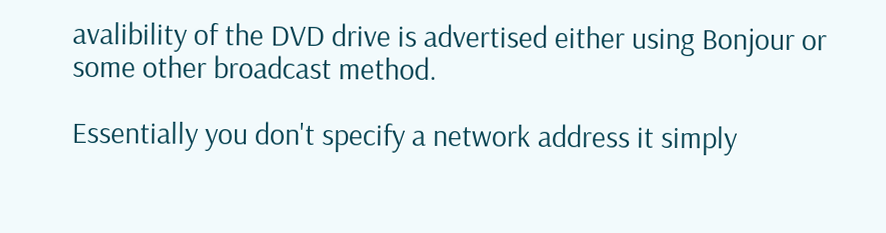avalibility of the DVD drive is advertised either using Bonjour or some other broadcast method.

Essentially you don't specify a network address it simply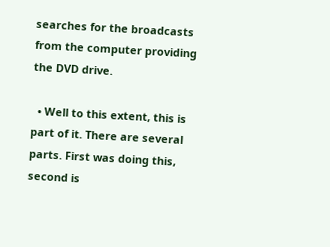searches for the broadcasts from the computer providing the DVD drive.

  • Well to this extent, this is part of it. There are several parts. First was doing this, second is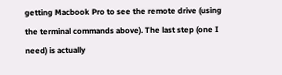getting Macbook Pro to see the remote drive (using the terminal commands above). The last step (one I need) is actually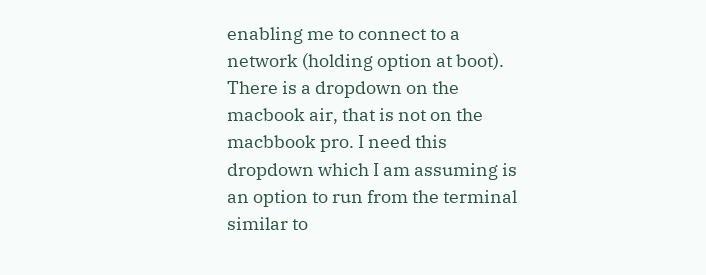enabling me to connect to a network (holding option at boot). There is a dropdown on the macbook air, that is not on the macbbook pro. I need this dropdown which I am assuming is an option to run from the terminal similar to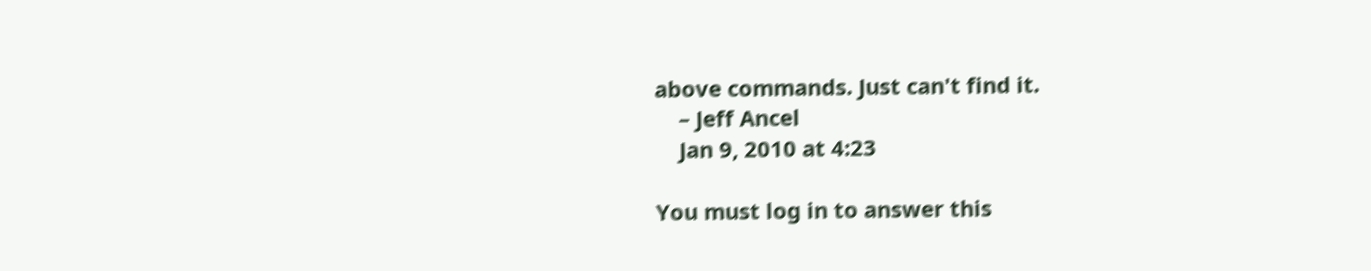above commands. Just can't find it.
    – Jeff Ancel
    Jan 9, 2010 at 4:23

You must log in to answer this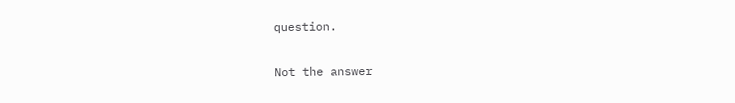question.

Not the answer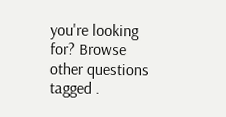you're looking for? Browse other questions tagged .